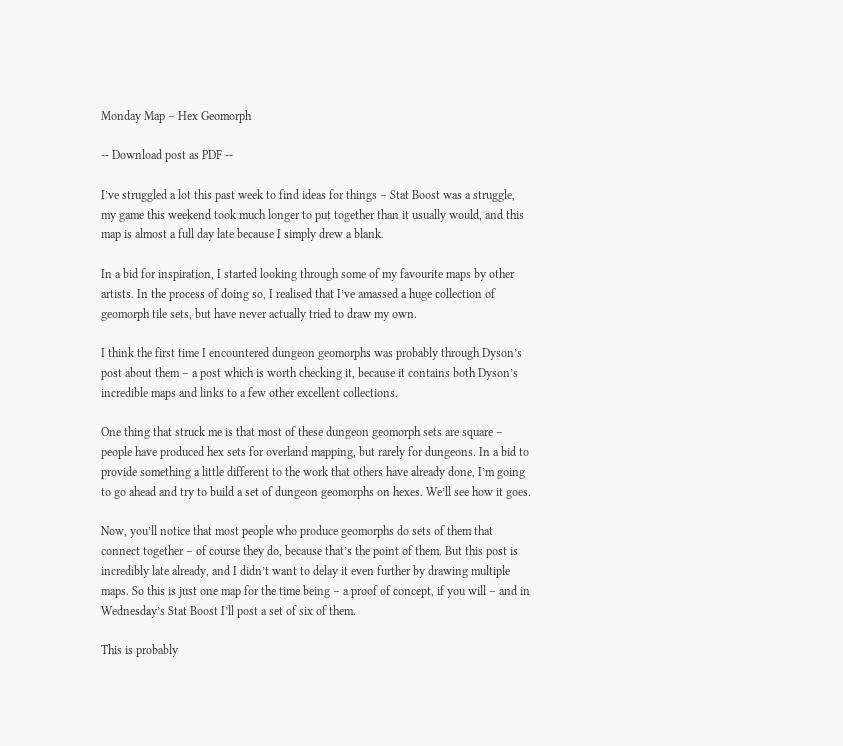Monday Map – Hex Geomorph

-- Download post as PDF --

I’ve struggled a lot this past week to find ideas for things – Stat Boost was a struggle, my game this weekend took much longer to put together than it usually would, and this map is almost a full day late because I simply drew a blank.

In a bid for inspiration, I started looking through some of my favourite maps by other artists. In the process of doing so, I realised that I’ve amassed a huge collection of geomorph tile sets, but have never actually tried to draw my own.

I think the first time I encountered dungeon geomorphs was probably through Dyson’s post about them – a post which is worth checking it, because it contains both Dyson’s incredible maps and links to a few other excellent collections.

One thing that struck me is that most of these dungeon geomorph sets are square – people have produced hex sets for overland mapping, but rarely for dungeons. In a bid to provide something a little different to the work that others have already done, I’m going to go ahead and try to build a set of dungeon geomorphs on hexes. We’ll see how it goes.

Now, you’ll notice that most people who produce geomorphs do sets of them that connect together – of course they do, because that’s the point of them. But this post is incredibly late already, and I didn’t want to delay it even further by drawing multiple maps. So this is just one map for the time being – a proof of concept, if you will – and in Wednesday’s Stat Boost I’ll post a set of six of them.

This is probably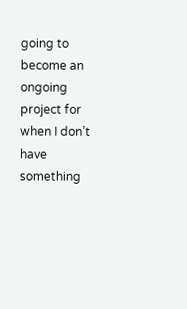going to become an ongoing project for when I don’t have something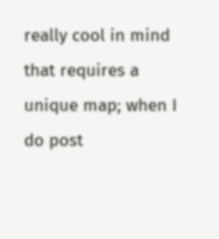really cool in mind that requires a unique map; when I do post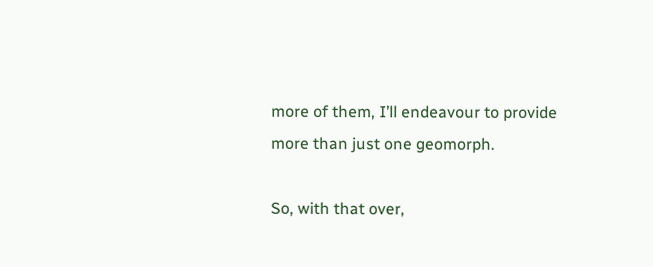more of them, I’ll endeavour to provide more than just one geomorph.

So, with that over,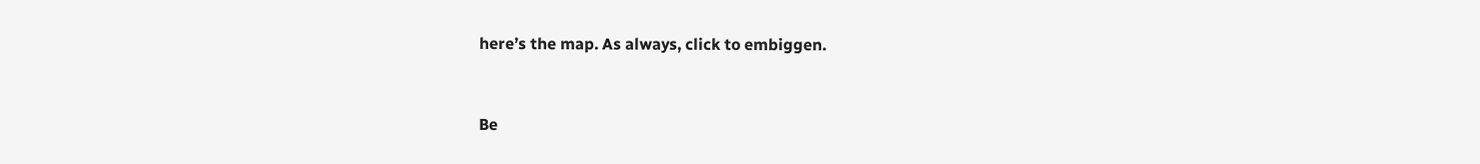here’s the map. As always, click to embiggen.


Be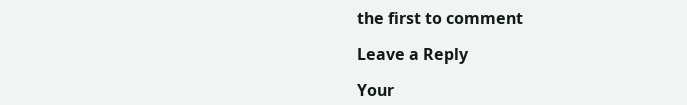the first to comment

Leave a Reply

Your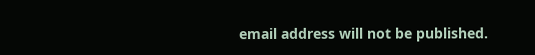email address will not be published.